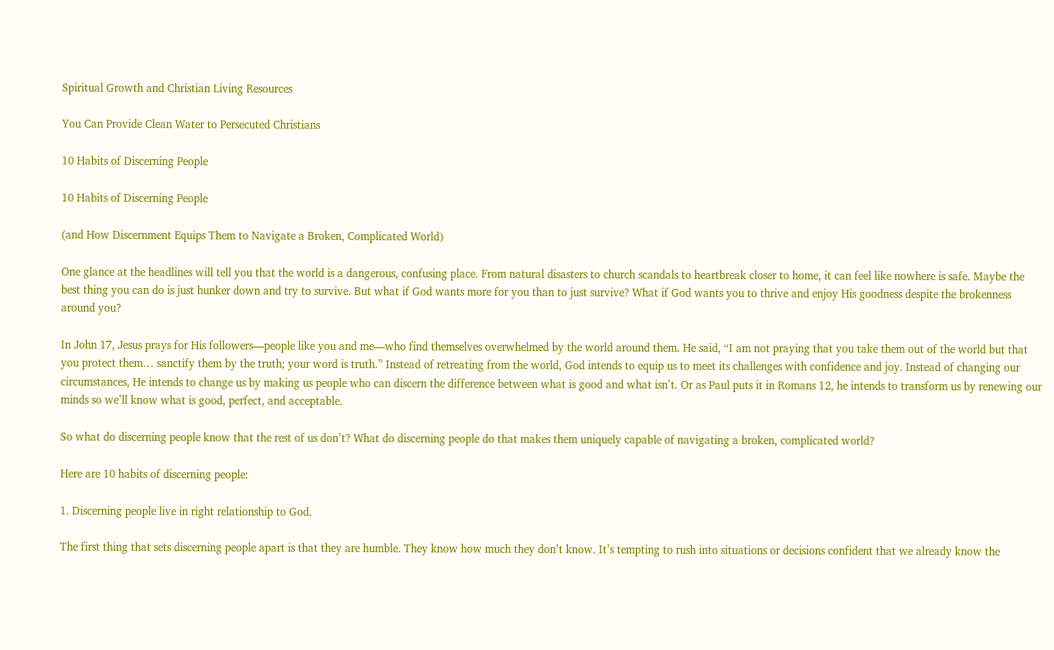Spiritual Growth and Christian Living Resources

You Can Provide Clean Water to Persecuted Christians

10 Habits of Discerning People

10 Habits of Discerning People

(and How Discernment Equips Them to Navigate a Broken, Complicated World)

One glance at the headlines will tell you that the world is a dangerous, confusing place. From natural disasters to church scandals to heartbreak closer to home, it can feel like nowhere is safe. Maybe the best thing you can do is just hunker down and try to survive. But what if God wants more for you than to just survive? What if God wants you to thrive and enjoy His goodness despite the brokenness around you?

In John 17, Jesus prays for His followers—people like you and me—who find themselves overwhelmed by the world around them. He said, “I am not praying that you take them out of the world but that you protect them… sanctify them by the truth; your word is truth.” Instead of retreating from the world, God intends to equip us to meet its challenges with confidence and joy. Instead of changing our circumstances, He intends to change us by making us people who can discern the difference between what is good and what isn’t. Or as Paul puts it in Romans 12, he intends to transform us by renewing our minds so we’ll know what is good, perfect, and acceptable.

So what do discerning people know that the rest of us don’t? What do discerning people do that makes them uniquely capable of navigating a broken, complicated world?

Here are 10 habits of discerning people:

1. Discerning people live in right relationship to God.

The first thing that sets discerning people apart is that they are humble. They know how much they don’t know. It’s tempting to rush into situations or decisions confident that we already know the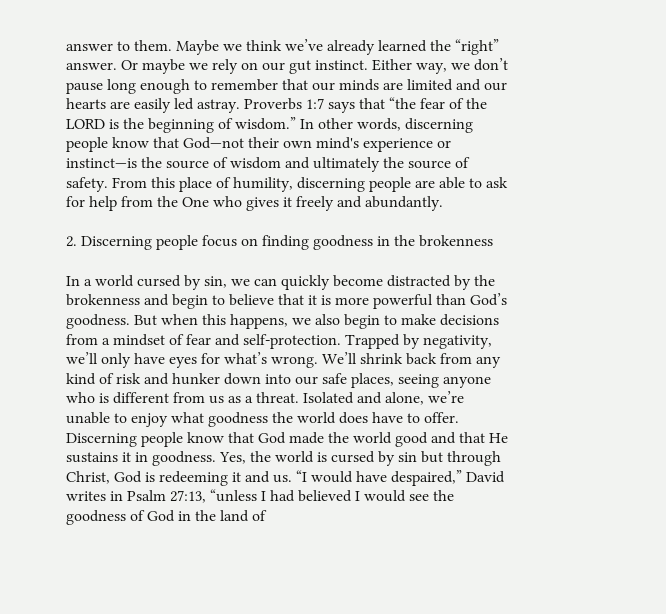answer to them. Maybe we think we’ve already learned the “right” answer. Or maybe we rely on our gut instinct. Either way, we don’t pause long enough to remember that our minds are limited and our hearts are easily led astray. Proverbs 1:7 says that “the fear of the LORD is the beginning of wisdom.” In other words, discerning people know that God—not their own mind's experience or instinct—is the source of wisdom and ultimately the source of safety. From this place of humility, discerning people are able to ask for help from the One who gives it freely and abundantly.

2. Discerning people focus on finding goodness in the brokenness

In a world cursed by sin, we can quickly become distracted by the brokenness and begin to believe that it is more powerful than God’s goodness. But when this happens, we also begin to make decisions from a mindset of fear and self-protection. Trapped by negativity, we’ll only have eyes for what’s wrong. We’ll shrink back from any kind of risk and hunker down into our safe places, seeing anyone who is different from us as a threat. Isolated and alone, we’re unable to enjoy what goodness the world does have to offer. Discerning people know that God made the world good and that He sustains it in goodness. Yes, the world is cursed by sin but through Christ, God is redeeming it and us. “I would have despaired,” David writes in Psalm 27:13, “unless I had believed I would see the goodness of God in the land of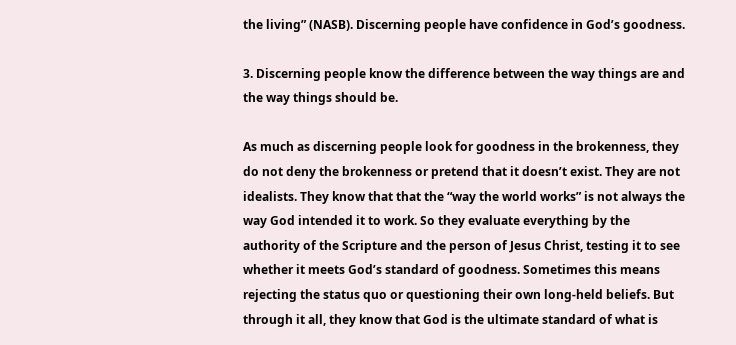the living” (NASB). Discerning people have confidence in God’s goodness.

3. Discerning people know the difference between the way things are and the way things should be.

As much as discerning people look for goodness in the brokenness, they do not deny the brokenness or pretend that it doesn’t exist. They are not idealists. They know that that the “way the world works” is not always the way God intended it to work. So they evaluate everything by the authority of the Scripture and the person of Jesus Christ, testing it to see whether it meets God’s standard of goodness. Sometimes this means rejecting the status quo or questioning their own long-held beliefs. But through it all, they know that God is the ultimate standard of what is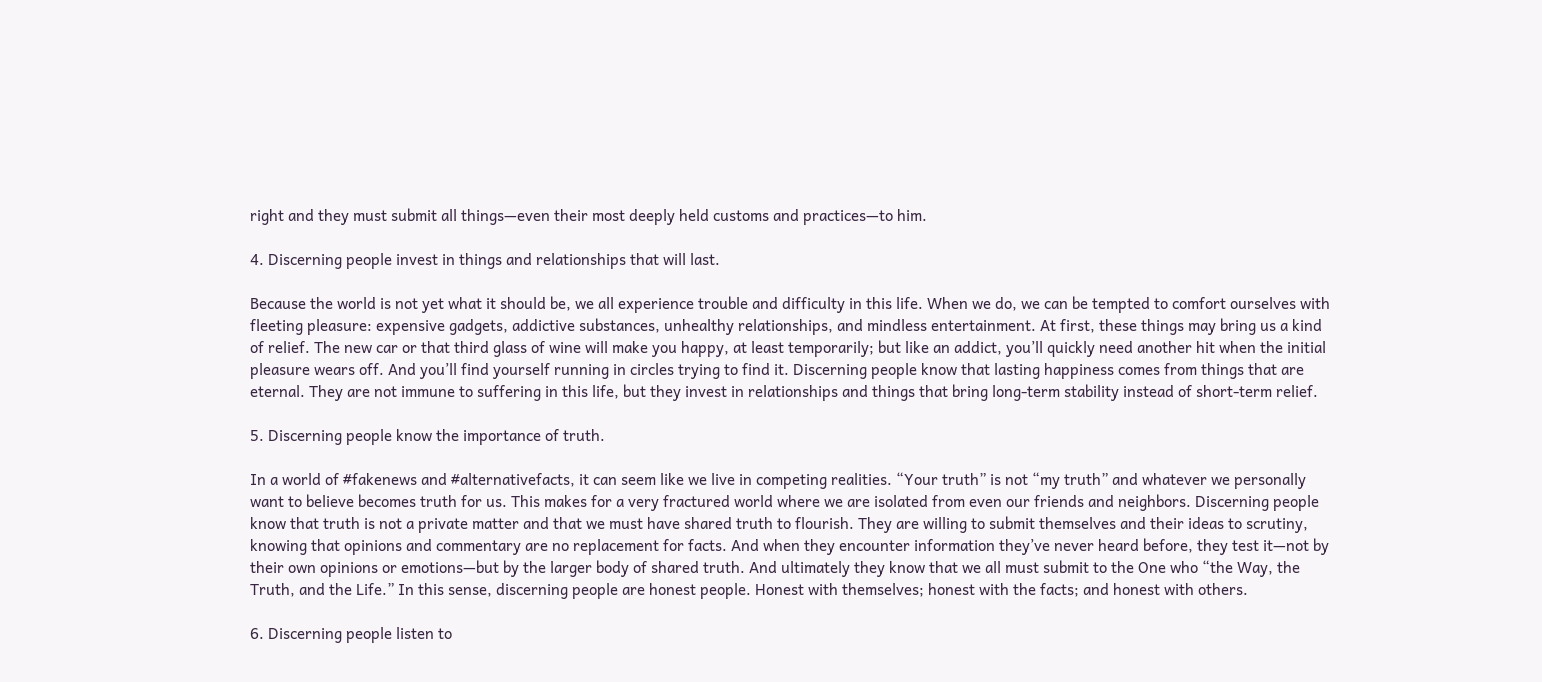right and they must submit all things—even their most deeply held customs and practices—to him.

4. Discerning people invest in things and relationships that will last.

Because the world is not yet what it should be, we all experience trouble and difficulty in this life. When we do, we can be tempted to comfort ourselves with fleeting pleasure: expensive gadgets, addictive substances, unhealthy relationships, and mindless entertainment. At first, these things may bring us a kind of relief. The new car or that third glass of wine will make you happy, at least temporarily; but like an addict, you’ll quickly need another hit when the initial pleasure wears off. And you’ll find yourself running in circles trying to find it. Discerning people know that lasting happiness comes from things that are eternal. They are not immune to suffering in this life, but they invest in relationships and things that bring long-term stability instead of short-term relief.

5. Discerning people know the importance of truth.

In a world of #fakenews and #alternativefacts, it can seem like we live in competing realities. “Your truth” is not “my truth” and whatever we personally want to believe becomes truth for us. This makes for a very fractured world where we are isolated from even our friends and neighbors. Discerning people know that truth is not a private matter and that we must have shared truth to flourish. They are willing to submit themselves and their ideas to scrutiny, knowing that opinions and commentary are no replacement for facts. And when they encounter information they’ve never heard before, they test it—not by their own opinions or emotions—but by the larger body of shared truth. And ultimately they know that we all must submit to the One who “the Way, the Truth, and the Life.” In this sense, discerning people are honest people. Honest with themselves; honest with the facts; and honest with others.

6. Discerning people listen to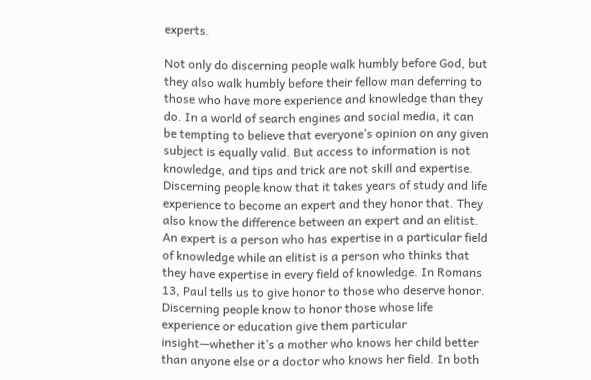experts.

Not only do discerning people walk humbly before God, but they also walk humbly before their fellow man deferring to those who have more experience and knowledge than they do. In a world of search engines and social media, it can be tempting to believe that everyone’s opinion on any given subject is equally valid. But access to information is not knowledge, and tips and trick are not skill and expertise. Discerning people know that it takes years of study and life experience to become an expert and they honor that. They also know the difference between an expert and an elitist. An expert is a person who has expertise in a particular field of knowledge while an elitist is a person who thinks that they have expertise in every field of knowledge. In Romans 13, Paul tells us to give honor to those who deserve honor. Discerning people know to honor those whose life experience or education give them particular insight—whether it’s a mother who knows her child better than anyone else or a doctor who knows her field. In both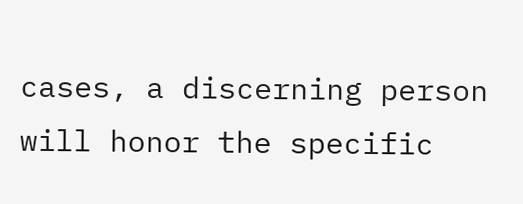cases, a discerning person will honor the specific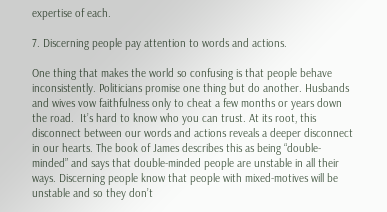expertise of each.

7. Discerning people pay attention to words and actions.

One thing that makes the world so confusing is that people behave inconsistently. Politicians promise one thing but do another. Husbands and wives vow faithfulness only to cheat a few months or years down the road.  It’s hard to know who you can trust. At its root, this disconnect between our words and actions reveals a deeper disconnect in our hearts. The book of James describes this as being “double-minded” and says that double-minded people are unstable in all their ways. Discerning people know that people with mixed-motives will be unstable and so they don’t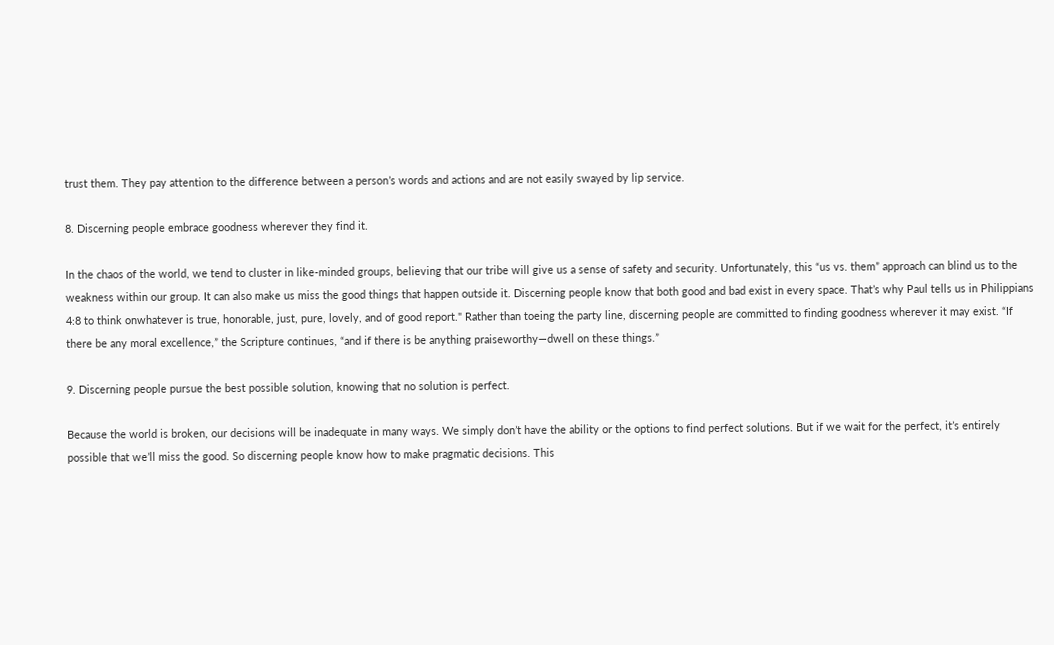trust them. They pay attention to the difference between a person’s words and actions and are not easily swayed by lip service.

8. Discerning people embrace goodness wherever they find it.

In the chaos of the world, we tend to cluster in like-minded groups, believing that our tribe will give us a sense of safety and security. Unfortunately, this “us vs. them” approach can blind us to the weakness within our group. It can also make us miss the good things that happen outside it. Discerning people know that both good and bad exist in every space. That’s why Paul tells us in Philippians 4:8 to think onwhatever is true, honorable, just, pure, lovely, and of good report." Rather than toeing the party line, discerning people are committed to finding goodness wherever it may exist. “If there be any moral excellence,” the Scripture continues, “and if there is be anything praiseworthy—dwell on these things.”

9. Discerning people pursue the best possible solution, knowing that no solution is perfect.

Because the world is broken, our decisions will be inadequate in many ways. We simply don’t have the ability or the options to find perfect solutions. But if we wait for the perfect, it’s entirely possible that we’ll miss the good. So discerning people know how to make pragmatic decisions. This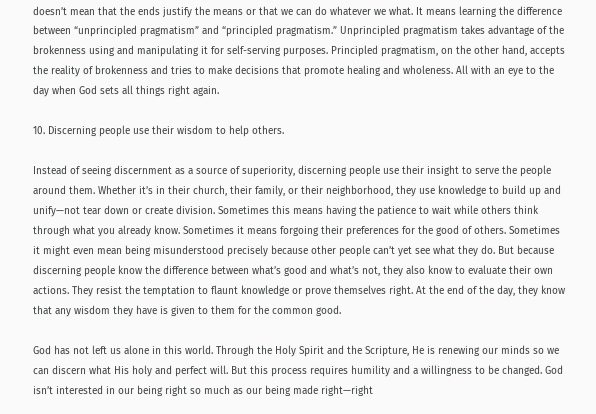doesn’t mean that the ends justify the means or that we can do whatever we what. It means learning the difference between “unprincipled pragmatism” and “principled pragmatism.” Unprincipled pragmatism takes advantage of the brokenness using and manipulating it for self-serving purposes. Principled pragmatism, on the other hand, accepts the reality of brokenness and tries to make decisions that promote healing and wholeness. All with an eye to the day when God sets all things right again.

10. Discerning people use their wisdom to help others.

Instead of seeing discernment as a source of superiority, discerning people use their insight to serve the people around them. Whether it’s in their church, their family, or their neighborhood, they use knowledge to build up and unify—not tear down or create division. Sometimes this means having the patience to wait while others think through what you already know. Sometimes it means forgoing their preferences for the good of others. Sometimes it might even mean being misunderstood precisely because other people can’t yet see what they do. But because discerning people know the difference between what’s good and what’s not, they also know to evaluate their own actions. They resist the temptation to flaunt knowledge or prove themselves right. At the end of the day, they know that any wisdom they have is given to them for the common good.

God has not left us alone in this world. Through the Holy Spirit and the Scripture, He is renewing our minds so we can discern what His holy and perfect will. But this process requires humility and a willingness to be changed. God isn’t interested in our being right so much as our being made right—right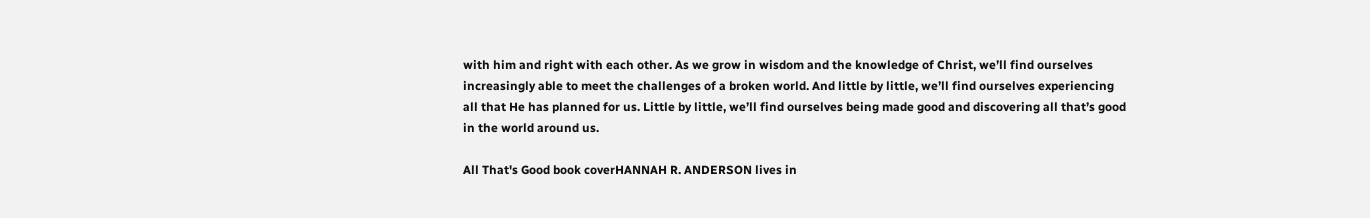with him and right with each other. As we grow in wisdom and the knowledge of Christ, we’ll find ourselves increasingly able to meet the challenges of a broken world. And little by little, we’ll find ourselves experiencing all that He has planned for us. Little by little, we’ll find ourselves being made good and discovering all that’s good in the world around us.

All That's Good book coverHANNAH R. ANDERSON lives in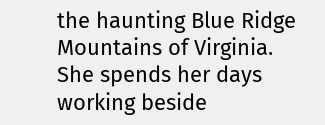the haunting Blue Ridge Mountains of Virginia. She spends her days working beside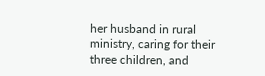her husband in rural ministry, caring for their three children, and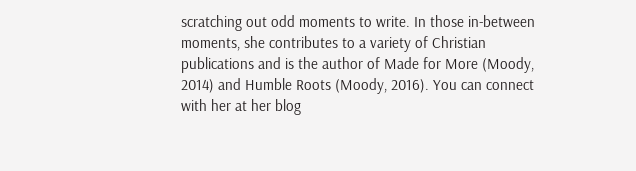scratching out odd moments to write. In those in-between moments, she contributes to a variety of Christian publications and is the author of Made for More (Moody, 2014) and Humble Roots (Moody, 2016). You can connect with her at her blog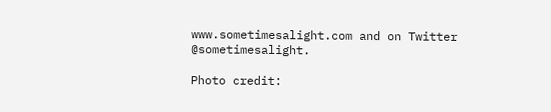www.sometimesalight.com and on Twitter @sometimesalight.

Photo credit: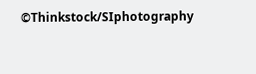©Thinkstock/SIphotography